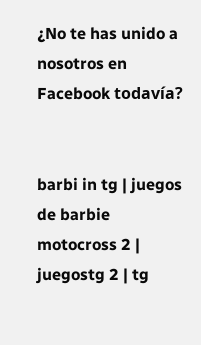¿No te has unido a nosotros en Facebook todavía?


barbi in tg | juegos de barbie motocross 2 | juegostg 2 | tg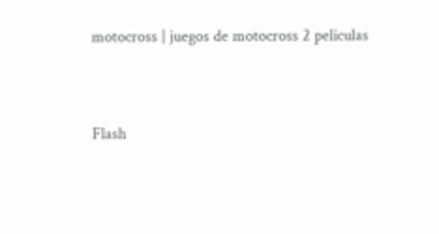motocross | juegos de motocross 2 peliculas


Flash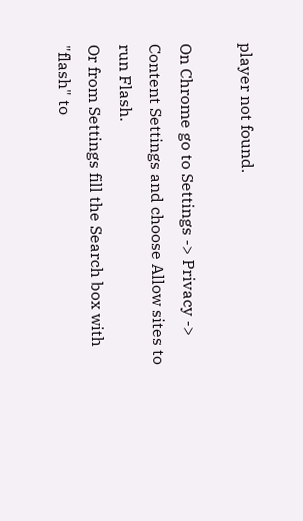player not found.

On Chrome go to Settings -> Privacy -> Content Settings and choose Allow sites to run Flash.
Or from Settings fill the Search box with "flash" to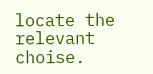locate the relevant choise.